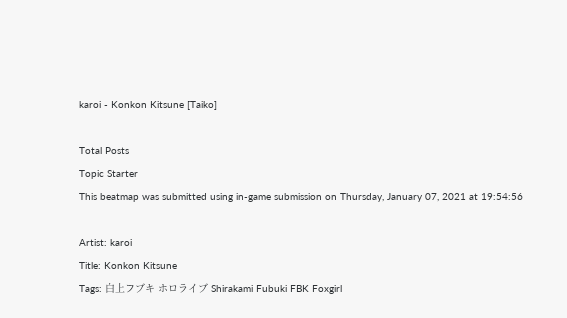karoi - Konkon Kitsune [Taiko]

Total Posts
Topic Starter
This beatmap was submitted using in-game submission on Thursday, January 07, 2021 at 19:54:56

Artist: karoi
Title: Konkon Kitsune
Tags: 白上フブキ ホロライブ Shirakami Fubuki FBK Foxgirl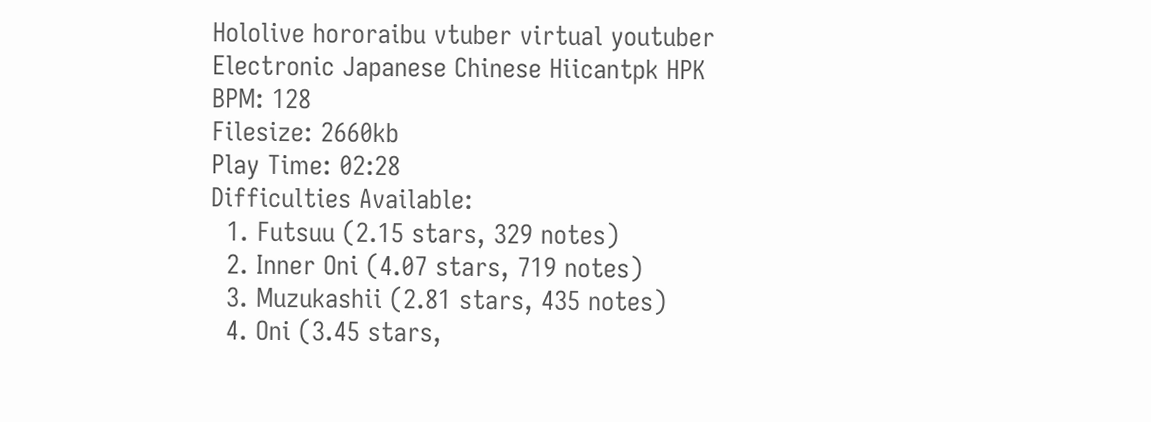Hololive hororaibu vtuber virtual youtuber Electronic Japanese Chinese Hiicantpk HPK
BPM: 128
Filesize: 2660kb
Play Time: 02:28
Difficulties Available:
  1. Futsuu (2.15 stars, 329 notes)
  2. Inner Oni (4.07 stars, 719 notes)
  3. Muzukashii (2.81 stars, 435 notes)
  4. Oni (3.45 stars,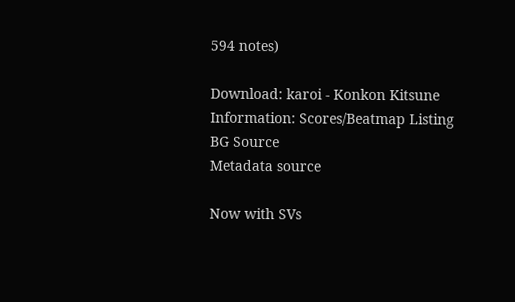594 notes)

Download: karoi - Konkon Kitsune
Information: Scores/Beatmap Listing
BG Source
Metadata source

Now with SVs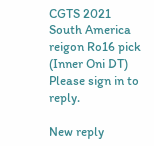CGTS 2021 South America reigon Ro16 pick (Inner Oni DT)
Please sign in to reply.

New reply